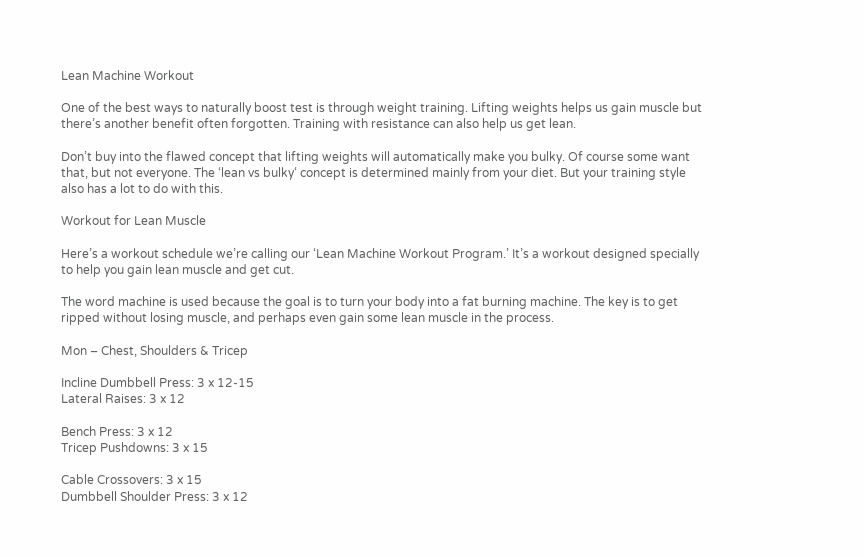Lean Machine Workout

One of the best ways to naturally boost test is through weight training. Lifting weights helps us gain muscle but there’s another benefit often forgotten. Training with resistance can also help us get lean.

Don’t buy into the flawed concept that lifting weights will automatically make you bulky. Of course some want that, but not everyone. The ‘lean vs bulky‘ concept is determined mainly from your diet. But your training style also has a lot to do with this.

Workout for Lean Muscle

Here’s a workout schedule we’re calling our ‘Lean Machine Workout Program.’ It’s a workout designed specially to help you gain lean muscle and get cut.

The word machine is used because the goal is to turn your body into a fat burning machine. The key is to get ripped without losing muscle, and perhaps even gain some lean muscle in the process.

Mon – Chest, Shoulders & Tricep

Incline Dumbbell Press: 3 x 12-15
Lateral Raises: 3 x 12

Bench Press: 3 x 12
Tricep Pushdowns: 3 x 15

Cable Crossovers: 3 x 15
Dumbbell Shoulder Press: 3 x 12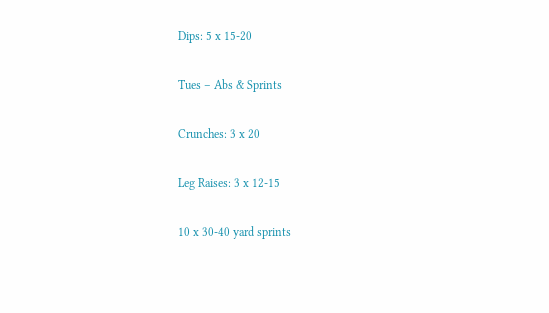Dips: 5 x 15-20

Tues – Abs & Sprints

Crunches: 3 x 20

Leg Raises: 3 x 12-15

10 x 30-40 yard sprints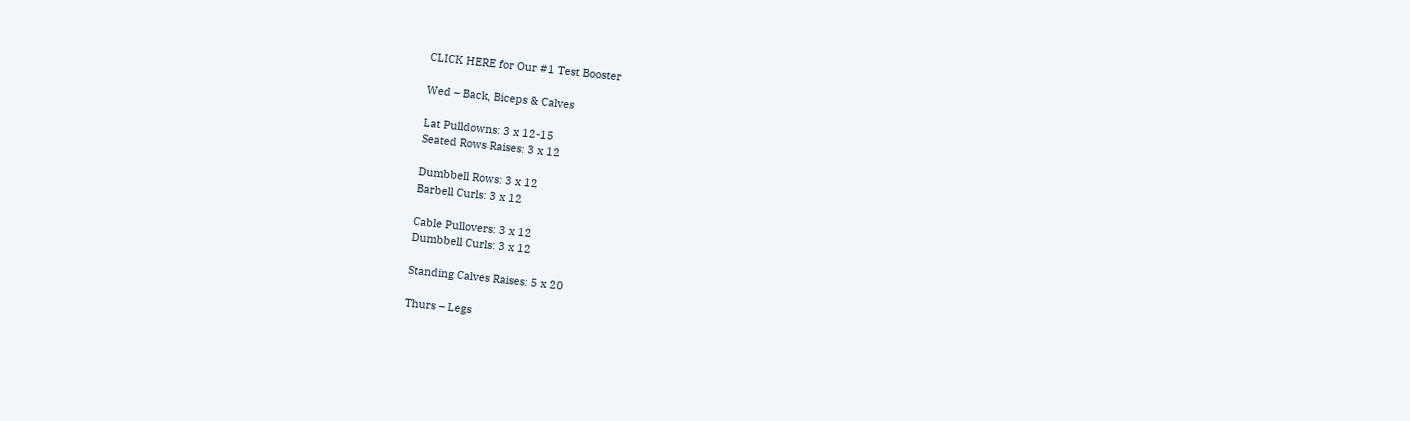CLICK HERE for Our #1 Test Booster

Wed – Back, Biceps & Calves

Lat Pulldowns: 3 x 12-15
Seated Rows Raises: 3 x 12

Dumbbell Rows: 3 x 12
Barbell Curls: 3 x 12

Cable Pullovers: 3 x 12
Dumbbell Curls: 3 x 12

Standing Calves Raises: 5 x 20

Thurs – Legs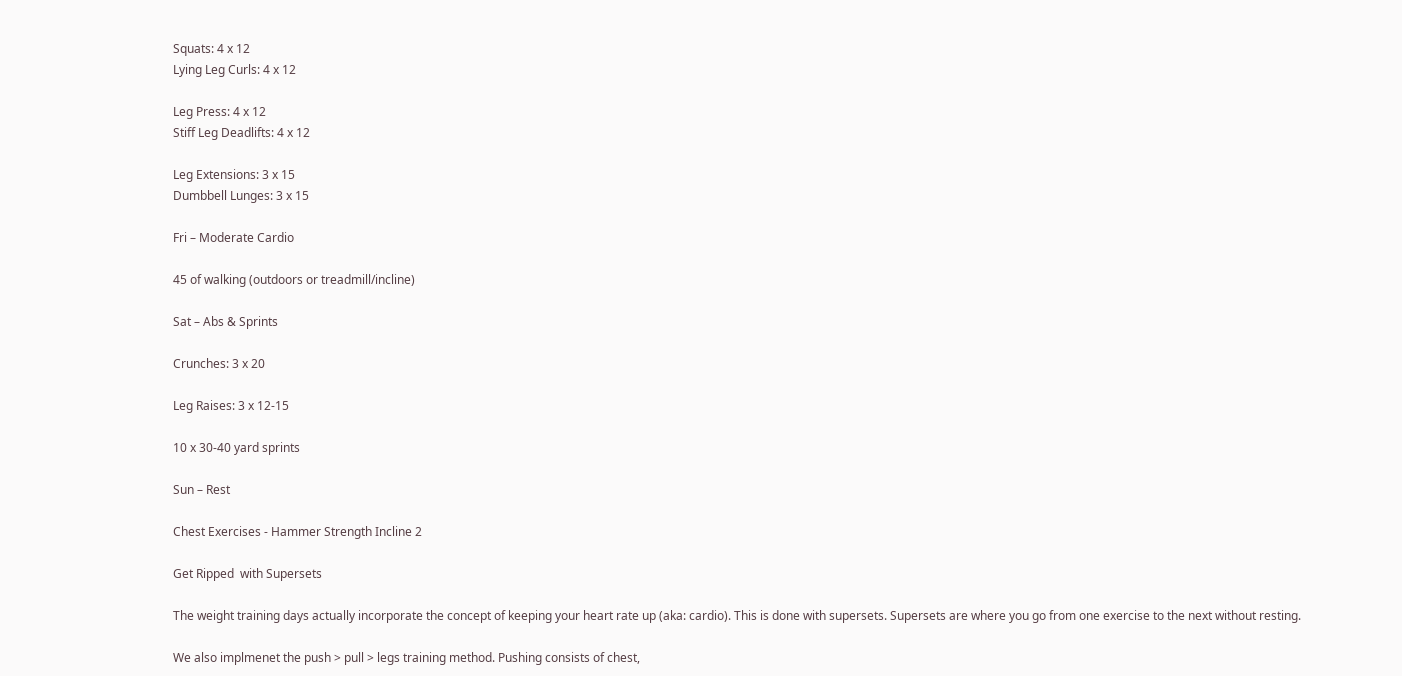Squats: 4 x 12
Lying Leg Curls: 4 x 12

Leg Press: 4 x 12
Stiff Leg Deadlifts: 4 x 12

Leg Extensions: 3 x 15
Dumbbell Lunges: 3 x 15

Fri – Moderate Cardio

45 of walking (outdoors or treadmill/incline)

Sat – Abs & Sprints

Crunches: 3 x 20

Leg Raises: 3 x 12-15

10 x 30-40 yard sprints

Sun – Rest

Chest Exercises - Hammer Strength Incline 2

Get Ripped  with Supersets

The weight training days actually incorporate the concept of keeping your heart rate up (aka: cardio). This is done with supersets. Supersets are where you go from one exercise to the next without resting.

We also implmenet the push > pull > legs training method. Pushing consists of chest,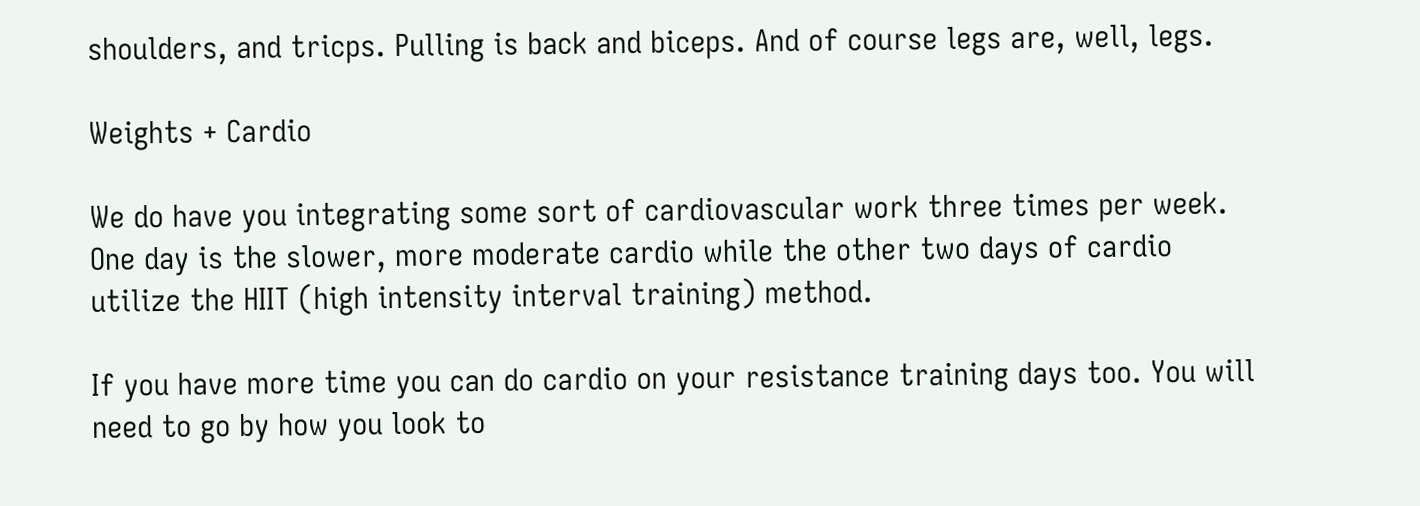shoulders, and tricps. Pulling is back and biceps. And of course legs are, well, legs.

Weights + Cardio

We do have you integrating some sort of cardiovascular work three times per week. One day is the slower, more moderate cardio while the other two days of cardio utilize the HIIT (high intensity interval training) method.

If you have more time you can do cardio on your resistance training days too. You will need to go by how you look to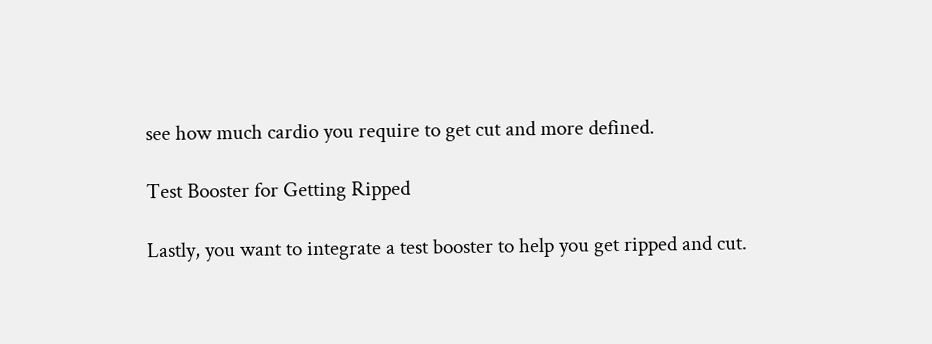see how much cardio you require to get cut and more defined.

Test Booster for Getting Ripped

Lastly, you want to integrate a test booster to help you get ripped and cut.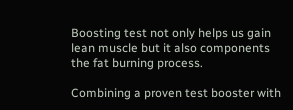Boosting test not only helps us gain lean muscle but it also components the fat burning process.

Combining a proven test booster with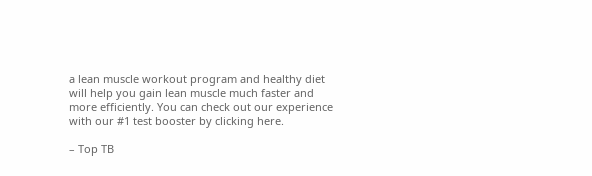a lean muscle workout program and healthy diet will help you gain lean muscle much faster and more efficiently. You can check out our experience with our #1 test booster by clicking here.

– Top TB